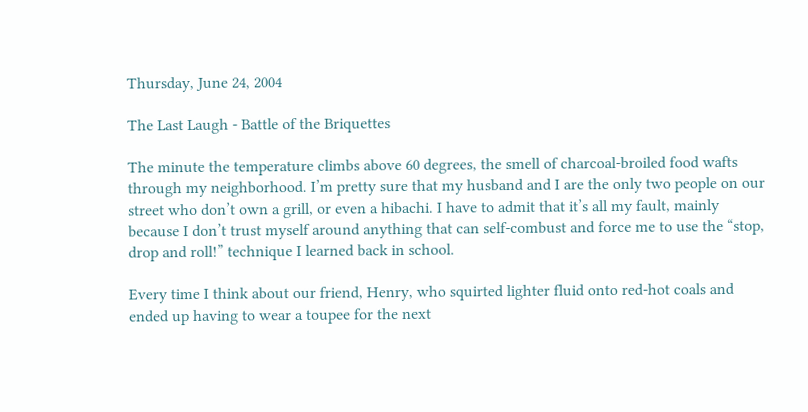Thursday, June 24, 2004

The Last Laugh - Battle of the Briquettes

The minute the temperature climbs above 60 degrees, the smell of charcoal-broiled food wafts through my neighborhood. I’m pretty sure that my husband and I are the only two people on our street who don’t own a grill, or even a hibachi. I have to admit that it’s all my fault, mainly because I don’t trust myself around anything that can self-combust and force me to use the “stop, drop and roll!” technique I learned back in school.

Every time I think about our friend, Henry, who squirted lighter fluid onto red-hot coals and ended up having to wear a toupee for the next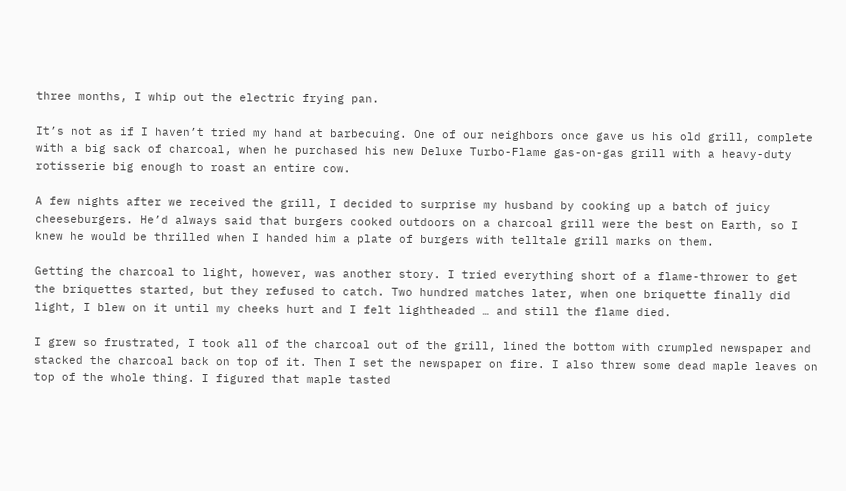three months, I whip out the electric frying pan.

It’s not as if I haven’t tried my hand at barbecuing. One of our neighbors once gave us his old grill, complete with a big sack of charcoal, when he purchased his new Deluxe Turbo-Flame gas-on-gas grill with a heavy-duty rotisserie big enough to roast an entire cow.

A few nights after we received the grill, I decided to surprise my husband by cooking up a batch of juicy cheeseburgers. He’d always said that burgers cooked outdoors on a charcoal grill were the best on Earth, so I knew he would be thrilled when I handed him a plate of burgers with telltale grill marks on them.

Getting the charcoal to light, however, was another story. I tried everything short of a flame-thrower to get the briquettes started, but they refused to catch. Two hundred matches later, when one briquette finally did light, I blew on it until my cheeks hurt and I felt lightheaded … and still the flame died.

I grew so frustrated, I took all of the charcoal out of the grill, lined the bottom with crumpled newspaper and stacked the charcoal back on top of it. Then I set the newspaper on fire. I also threw some dead maple leaves on top of the whole thing. I figured that maple tasted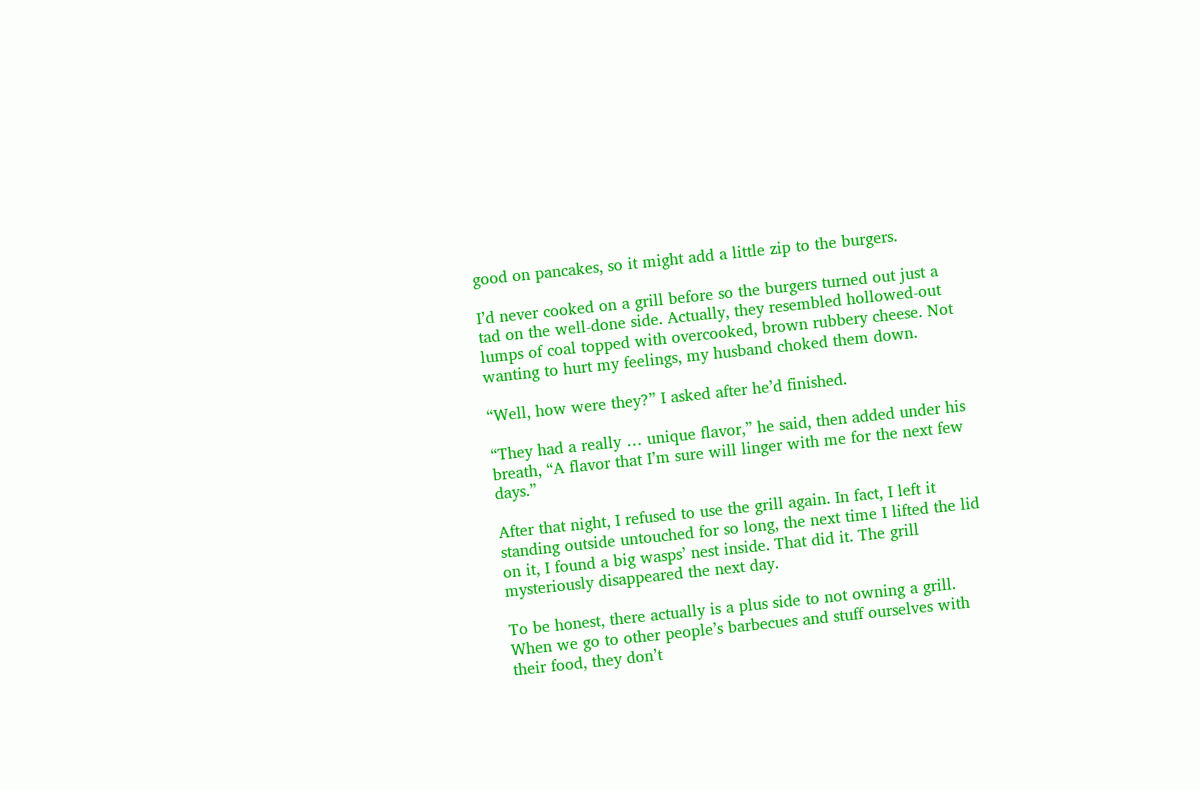good on pancakes, so it might add a little zip to the burgers.

I’d never cooked on a grill before so the burgers turned out just a tad on the well-done side. Actually, they resembled hollowed-out lumps of coal topped with overcooked, brown rubbery cheese. Not wanting to hurt my feelings, my husband choked them down.

“Well, how were they?” I asked after he’d finished.

“They had a really … unique flavor,” he said, then added under his breath, “A flavor that I’m sure will linger with me for the next few days.”

After that night, I refused to use the grill again. In fact, I left it standing outside untouched for so long, the next time I lifted the lid on it, I found a big wasps’ nest inside. That did it. The grill mysteriously disappeared the next day.

To be honest, there actually is a plus side to not owning a grill. When we go to other people’s barbecues and stuff ourselves with their food, they don’t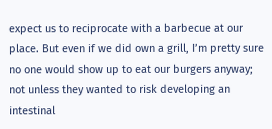expect us to reciprocate with a barbecue at our place. But even if we did own a grill, I’m pretty sure no one would show up to eat our burgers anyway; not unless they wanted to risk developing an intestinal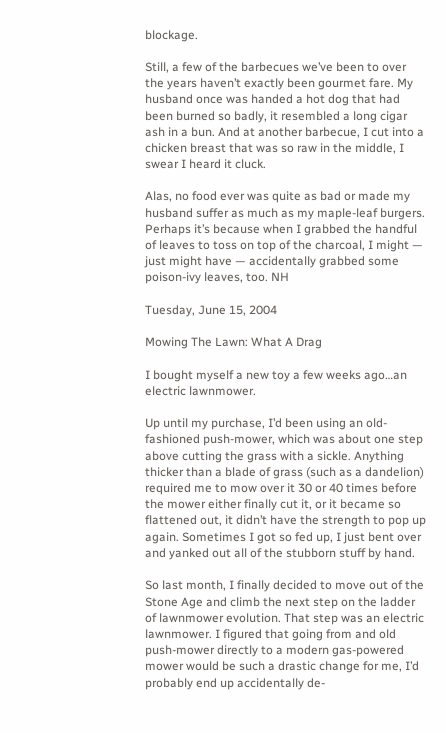blockage.

Still, a few of the barbecues we’ve been to over the years haven’t exactly been gourmet fare. My husband once was handed a hot dog that had been burned so badly, it resembled a long cigar ash in a bun. And at another barbecue, I cut into a chicken breast that was so raw in the middle, I swear I heard it cluck.

Alas, no food ever was quite as bad or made my husband suffer as much as my maple-leaf burgers. Perhaps it’s because when I grabbed the handful of leaves to toss on top of the charcoal, I might — just might have — accidentally grabbed some poison-ivy leaves, too. NH

Tuesday, June 15, 2004

Mowing The Lawn: What A Drag

I bought myself a new toy a few weeks ago…an electric lawnmower.

Up until my purchase, I’d been using an old-fashioned push-mower, which was about one step above cutting the grass with a sickle. Anything thicker than a blade of grass (such as a dandelion) required me to mow over it 30 or 40 times before the mower either finally cut it, or it became so flattened out, it didn’t have the strength to pop up again. Sometimes I got so fed up, I just bent over and yanked out all of the stubborn stuff by hand.

So last month, I finally decided to move out of the Stone Age and climb the next step on the ladder of lawnmower evolution. That step was an electric lawnmower. I figured that going from and old push-mower directly to a modern gas-powered mower would be such a drastic change for me, I’d probably end up accidentally de-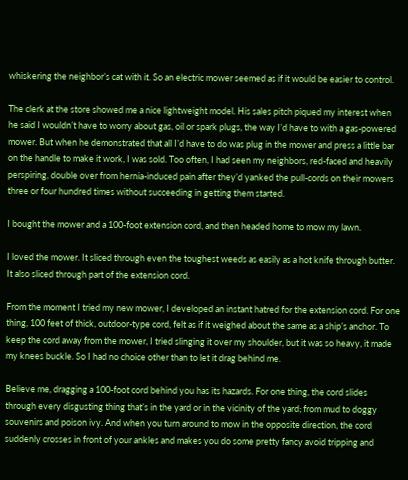whiskering the neighbor’s cat with it. So an electric mower seemed as if it would be easier to control.

The clerk at the store showed me a nice lightweight model. His sales pitch piqued my interest when he said I wouldn’t have to worry about gas, oil or spark plugs, the way I’d have to with a gas-powered mower. But when he demonstrated that all I’d have to do was plug in the mower and press a little bar on the handle to make it work, I was sold. Too often, I had seen my neighbors, red-faced and heavily perspiring, double over from hernia-induced pain after they’d yanked the pull-cords on their mowers three or four hundred times without succeeding in getting them started.

I bought the mower and a 100-foot extension cord, and then headed home to mow my lawn.

I loved the mower. It sliced through even the toughest weeds as easily as a hot knife through butter. It also sliced through part of the extension cord.

From the moment I tried my new mower, I developed an instant hatred for the extension cord. For one thing, 100 feet of thick, outdoor-type cord, felt as if it weighed about the same as a ship’s anchor. To keep the cord away from the mower, I tried slinging it over my shoulder, but it was so heavy, it made my knees buckle. So I had no choice other than to let it drag behind me.

Believe me, dragging a 100-foot cord behind you has its hazards. For one thing, the cord slides through every disgusting thing that’s in the yard or in the vicinity of the yard; from mud to doggy souvenirs and poison ivy. And when you turn around to mow in the opposite direction, the cord suddenly crosses in front of your ankles and makes you do some pretty fancy avoid tripping and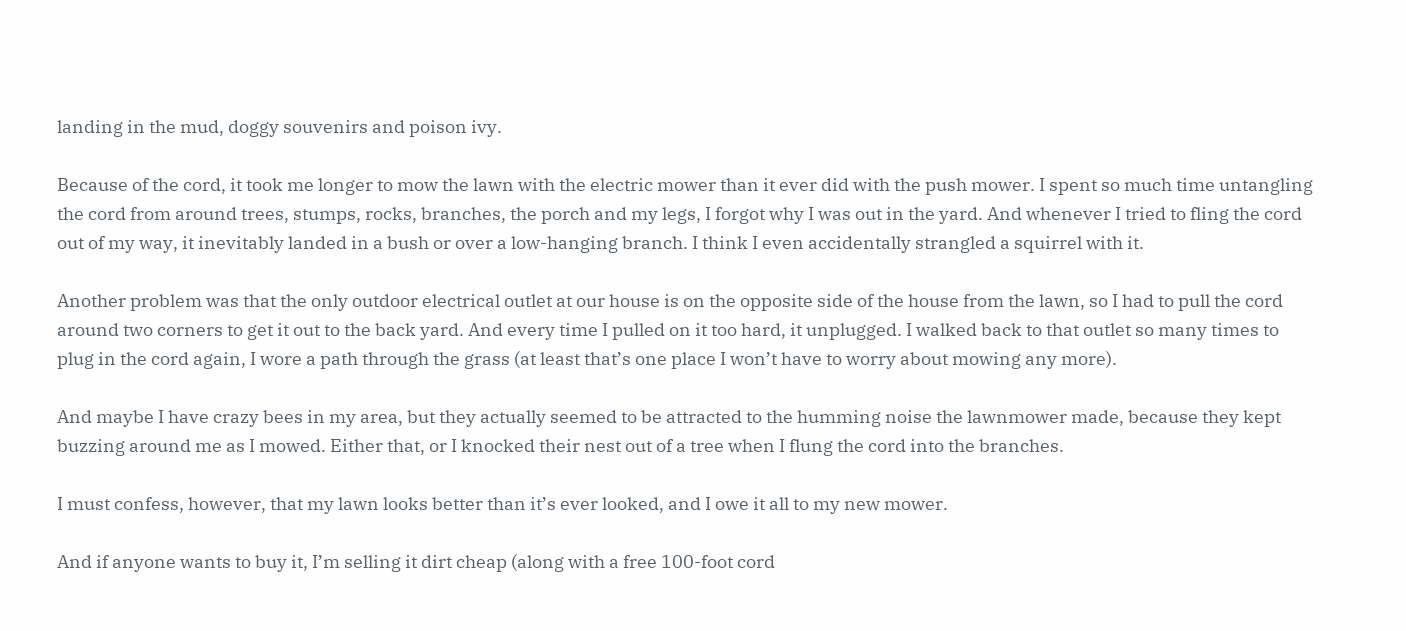landing in the mud, doggy souvenirs and poison ivy.

Because of the cord, it took me longer to mow the lawn with the electric mower than it ever did with the push mower. I spent so much time untangling the cord from around trees, stumps, rocks, branches, the porch and my legs, I forgot why I was out in the yard. And whenever I tried to fling the cord out of my way, it inevitably landed in a bush or over a low-hanging branch. I think I even accidentally strangled a squirrel with it.

Another problem was that the only outdoor electrical outlet at our house is on the opposite side of the house from the lawn, so I had to pull the cord around two corners to get it out to the back yard. And every time I pulled on it too hard, it unplugged. I walked back to that outlet so many times to plug in the cord again, I wore a path through the grass (at least that’s one place I won’t have to worry about mowing any more).

And maybe I have crazy bees in my area, but they actually seemed to be attracted to the humming noise the lawnmower made, because they kept buzzing around me as I mowed. Either that, or I knocked their nest out of a tree when I flung the cord into the branches.

I must confess, however, that my lawn looks better than it’s ever looked, and I owe it all to my new mower.

And if anyone wants to buy it, I’m selling it dirt cheap (along with a free 100-foot cord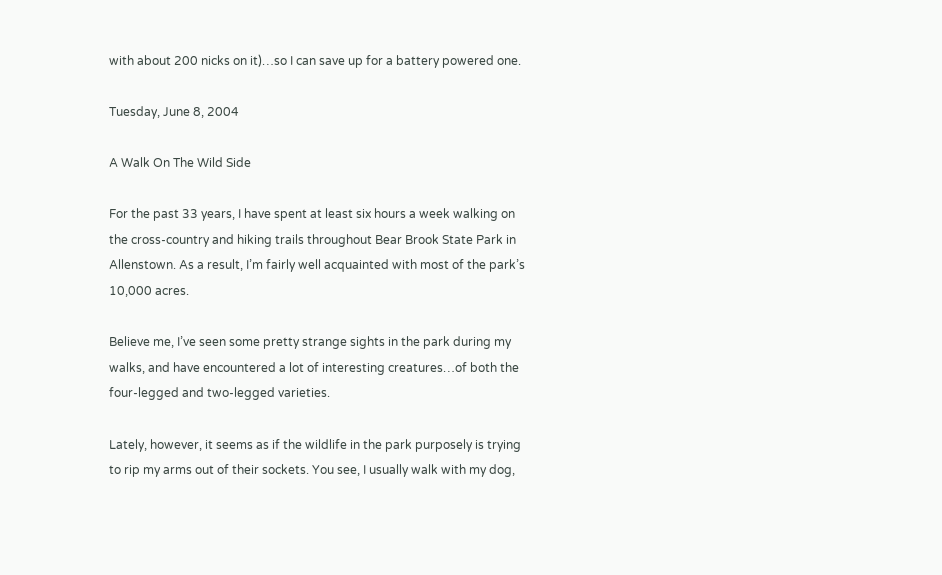with about 200 nicks on it)…so I can save up for a battery powered one.

Tuesday, June 8, 2004

A Walk On The Wild Side

For the past 33 years, I have spent at least six hours a week walking on the cross-country and hiking trails throughout Bear Brook State Park in Allenstown. As a result, I’m fairly well acquainted with most of the park’s 10,000 acres.

Believe me, I’ve seen some pretty strange sights in the park during my walks, and have encountered a lot of interesting creatures…of both the four-legged and two-legged varieties.

Lately, however, it seems as if the wildlife in the park purposely is trying to rip my arms out of their sockets. You see, I usually walk with my dog,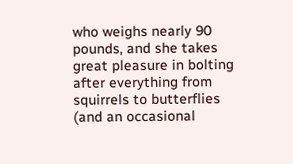who weighs nearly 90 pounds, and she takes great pleasure in bolting after everything from squirrels to butterflies (and an occasional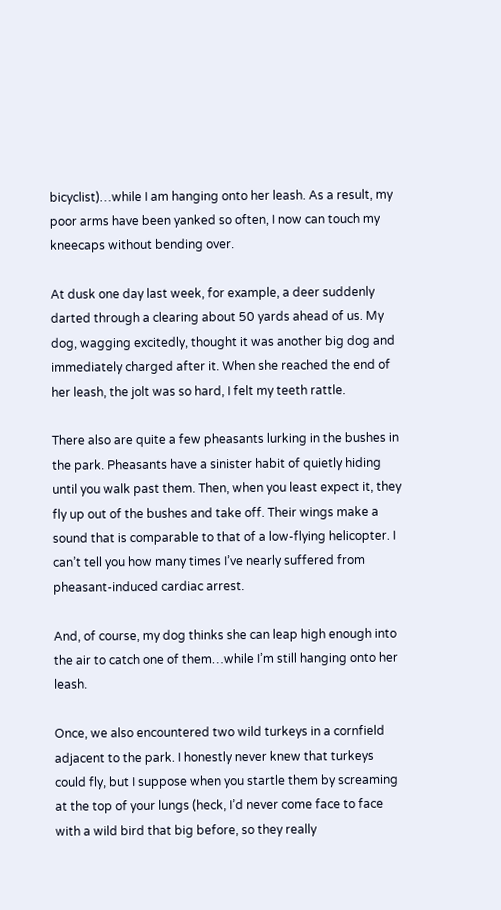bicyclist)…while I am hanging onto her leash. As a result, my poor arms have been yanked so often, I now can touch my kneecaps without bending over.

At dusk one day last week, for example, a deer suddenly darted through a clearing about 50 yards ahead of us. My dog, wagging excitedly, thought it was another big dog and immediately charged after it. When she reached the end of her leash, the jolt was so hard, I felt my teeth rattle.

There also are quite a few pheasants lurking in the bushes in the park. Pheasants have a sinister habit of quietly hiding until you walk past them. Then, when you least expect it, they fly up out of the bushes and take off. Their wings make a sound that is comparable to that of a low-flying helicopter. I can’t tell you how many times I’ve nearly suffered from pheasant-induced cardiac arrest.

And, of course, my dog thinks she can leap high enough into the air to catch one of them…while I’m still hanging onto her leash.

Once, we also encountered two wild turkeys in a cornfield adjacent to the park. I honestly never knew that turkeys could fly, but I suppose when you startle them by screaming at the top of your lungs (heck, I’d never come face to face with a wild bird that big before, so they really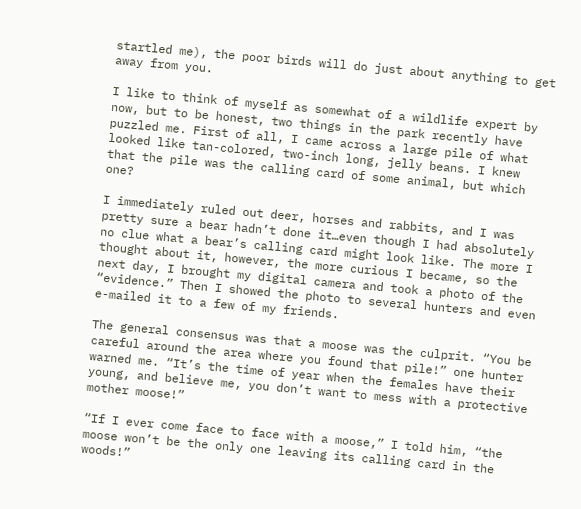startled me), the poor birds will do just about anything to get away from you.

I like to think of myself as somewhat of a wildlife expert by now, but to be honest, two things in the park recently have puzzled me. First of all, I came across a large pile of what looked like tan-colored, two-inch long, jelly beans. I knew that the pile was the calling card of some animal, but which one?

I immediately ruled out deer, horses and rabbits, and I was pretty sure a bear hadn’t done it…even though I had absolutely no clue what a bear’s calling card might look like. The more I thought about it, however, the more curious I became, so the next day, I brought my digital camera and took a photo of the “evidence.” Then I showed the photo to several hunters and even e-mailed it to a few of my friends.

The general consensus was that a moose was the culprit. “You be careful around the area where you found that pile!” one hunter warned me. “It’s the time of year when the females have their young, and believe me, you don’t want to mess with a protective mother moose!”

“If I ever come face to face with a moose,” I told him, “the moose won’t be the only one leaving its calling card in the woods!”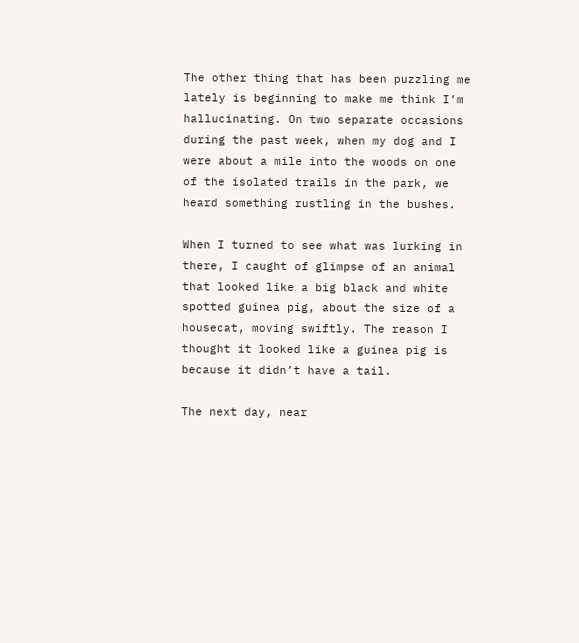The other thing that has been puzzling me lately is beginning to make me think I’m hallucinating. On two separate occasions during the past week, when my dog and I were about a mile into the woods on one of the isolated trails in the park, we heard something rustling in the bushes.

When I turned to see what was lurking in there, I caught of glimpse of an animal that looked like a big black and white spotted guinea pig, about the size of a housecat, moving swiftly. The reason I thought it looked like a guinea pig is because it didn’t have a tail.

The next day, near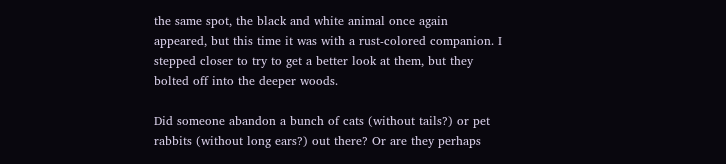the same spot, the black and white animal once again appeared, but this time it was with a rust-colored companion. I stepped closer to try to get a better look at them, but they bolted off into the deeper woods.

Did someone abandon a bunch of cats (without tails?) or pet rabbits (without long ears?) out there? Or are they perhaps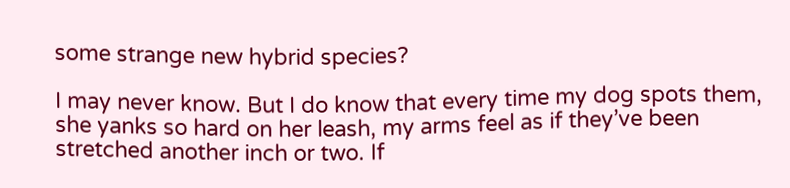some strange new hybrid species?

I may never know. But I do know that every time my dog spots them, she yanks so hard on her leash, my arms feel as if they’ve been stretched another inch or two. If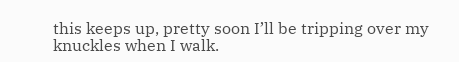this keeps up, pretty soon I’ll be tripping over my knuckles when I walk.